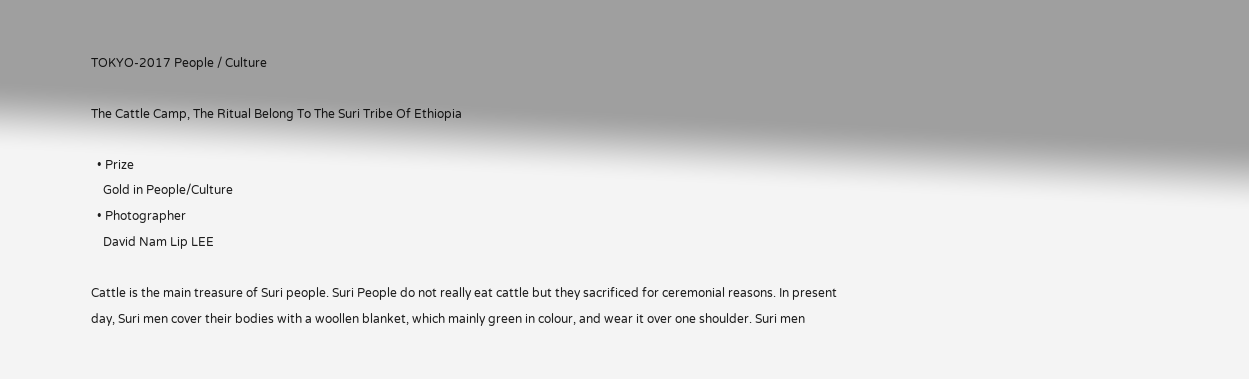TOKYO-2017 People / Culture

The Cattle Camp, The Ritual Belong To The Suri Tribe Of Ethiopia

  • Prize
    Gold in People/Culture
  • Photographer
    David Nam Lip LEE

Cattle is the main treasure of Suri people. Suri People do not really eat cattle but they sacrificed for ceremonial reasons. In present day, Suri men cover their bodies with a woollen blanket, which mainly green in colour, and wear it over one shoulder. Suri men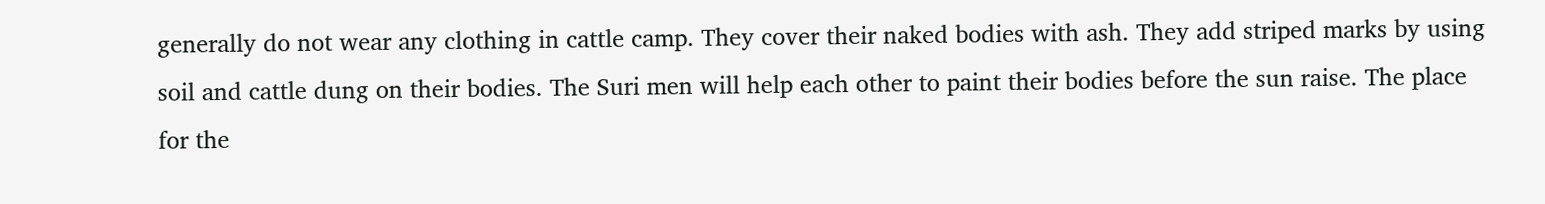generally do not wear any clothing in cattle camp. They cover their naked bodies with ash. They add striped marks by using soil and cattle dung on their bodies. The Suri men will help each other to paint their bodies before the sun raise. The place for the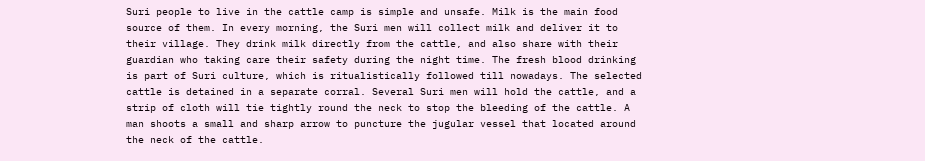Suri people to live in the cattle camp is simple and unsafe. Milk is the main food source of them. In every morning, the Suri men will collect milk and deliver it to their village. They drink milk directly from the cattle, and also share with their guardian who taking care their safety during the night time. The fresh blood drinking is part of Suri culture, which is ritualistically followed till nowadays. The selected cattle is detained in a separate corral. Several Suri men will hold the cattle, and a strip of cloth will tie tightly round the neck to stop the bleeding of the cattle. A man shoots a small and sharp arrow to puncture the jugular vessel that located around the neck of the cattle.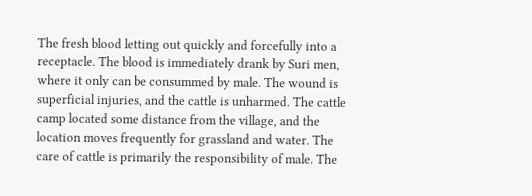The fresh blood letting out quickly and forcefully into a receptacle. The blood is immediately drank by Suri men, where it only can be consummed by male. The wound is superficial injuries, and the cattle is unharmed. The cattle camp located some distance from the village, and the location moves frequently for grassland and water. The care of cattle is primarily the responsibility of male. The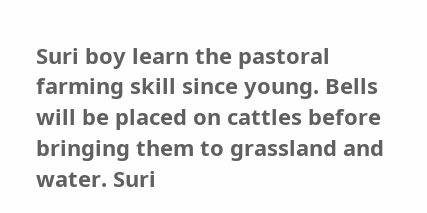Suri boy learn the pastoral farming skill since young. Bells will be placed on cattles before bringing them to grassland and water. Suri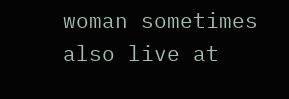woman sometimes also live at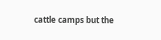cattle camps but the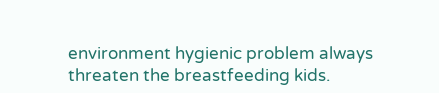environment hygienic problem always threaten the breastfeeding kids.